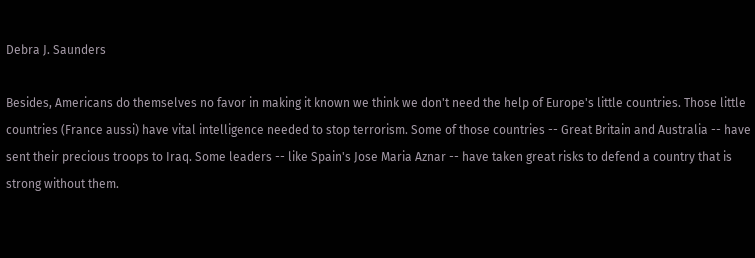Debra J. Saunders

Besides, Americans do themselves no favor in making it known we think we don't need the help of Europe's little countries. Those little countries (France aussi) have vital intelligence needed to stop terrorism. Some of those countries -- Great Britain and Australia -- have sent their precious troops to Iraq. Some leaders -- like Spain's Jose Maria Aznar -- have taken great risks to defend a country that is strong without them.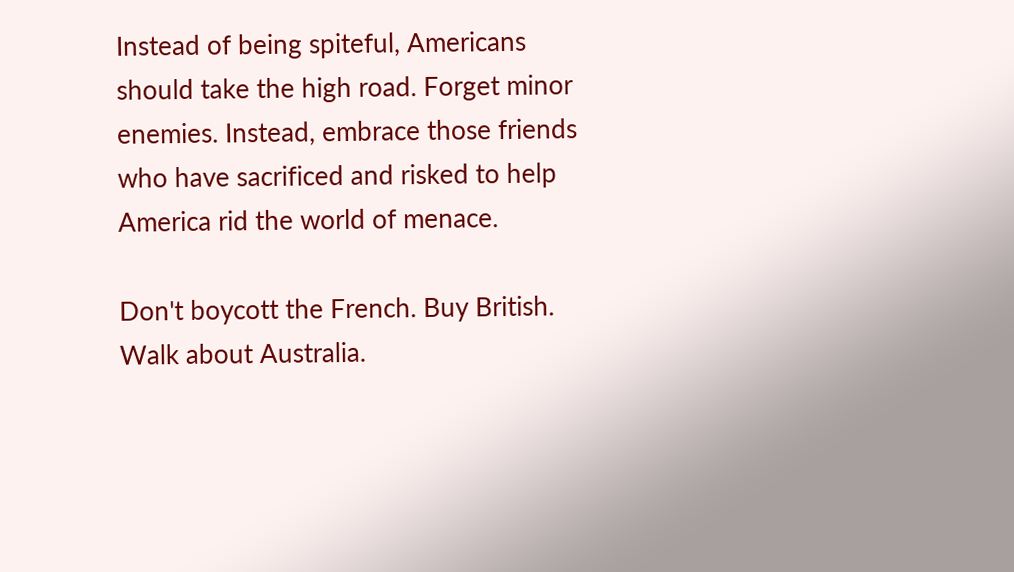Instead of being spiteful, Americans should take the high road. Forget minor enemies. Instead, embrace those friends who have sacrificed and risked to help America rid the world of menace.

Don't boycott the French. Buy British. Walk about Australia.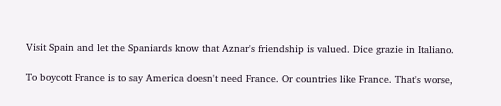Visit Spain and let the Spaniards know that Aznar's friendship is valued. Dice grazie in Italiano.

To boycott France is to say America doesn't need France. Or countries like France. That's worse,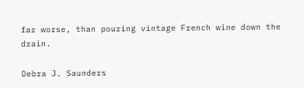far worse, than pouring vintage French wine down the drain.

Debra J. Saunders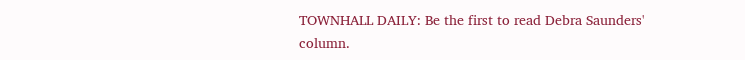TOWNHALL DAILY: Be the first to read Debra Saunders' column.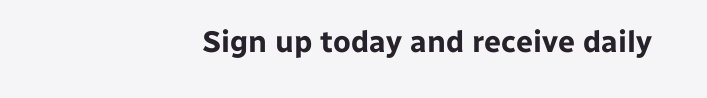Sign up today and receive daily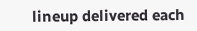lineup delivered each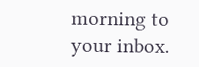morning to your inbox.